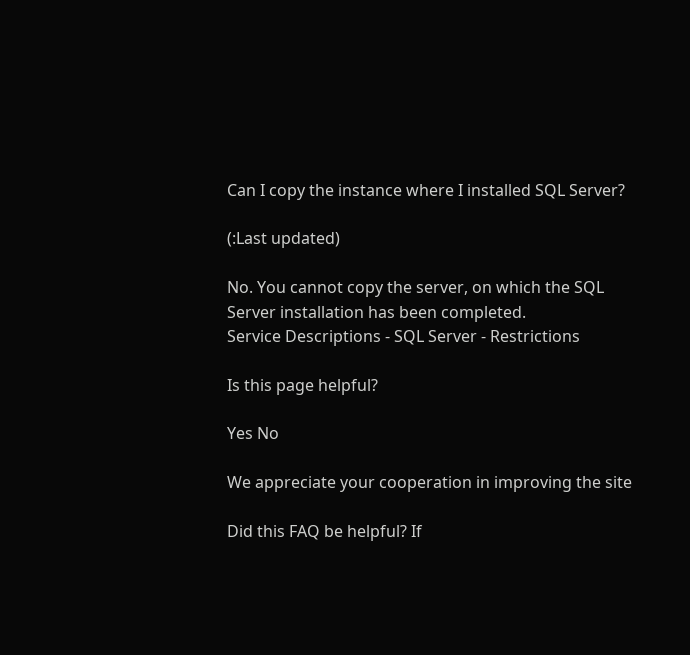Can I copy the instance where I installed SQL Server?

(:Last updated)

No. You cannot copy the server, on which the SQL Server installation has been completed.
Service Descriptions - SQL Server - Restrictions

Is this page helpful?

Yes No

We appreciate your cooperation in improving the site

Did this FAQ be helpful? If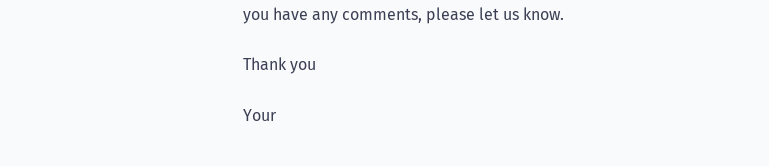you have any comments, please let us know.

Thank you

Your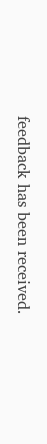feedback has been received.